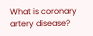What is coronary artery disease?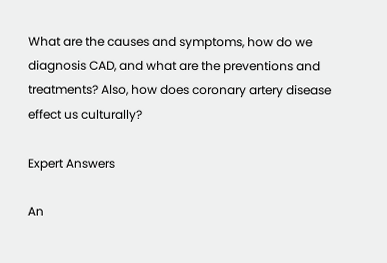What are the causes and symptoms, how do we diagnosis CAD, and what are the preventions and treatments? Also, how does coronary artery disease effect us culturally?

Expert Answers

An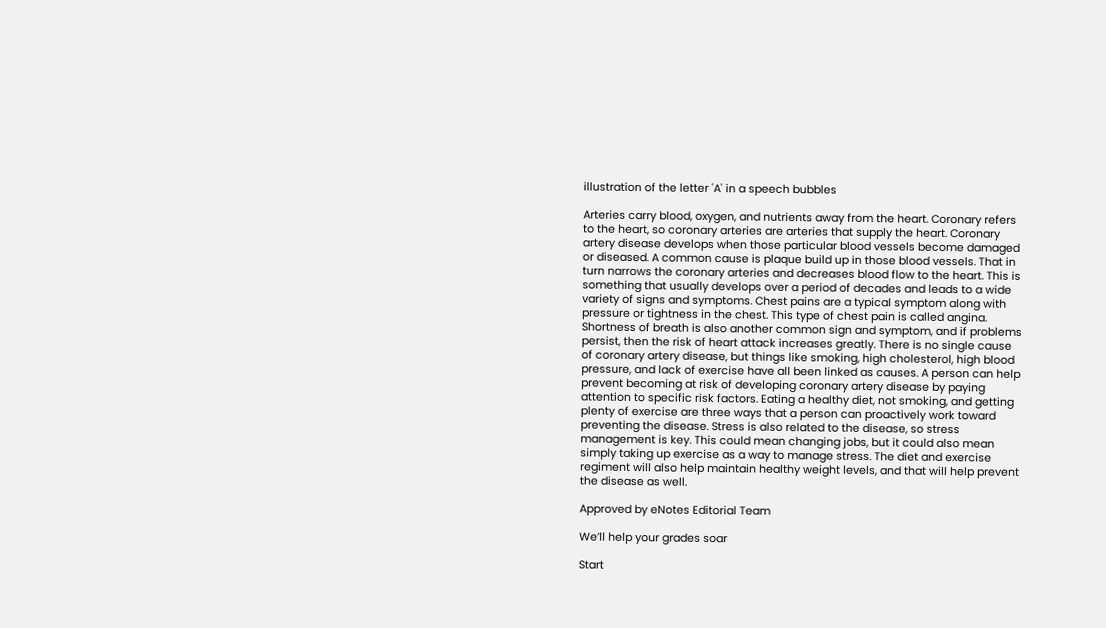illustration of the letter 'A' in a speech bubbles

Arteries carry blood, oxygen, and nutrients away from the heart. Coronary refers to the heart, so coronary arteries are arteries that supply the heart. Coronary artery disease develops when those particular blood vessels become damaged or diseased. A common cause is plaque build up in those blood vessels. That in turn narrows the coronary arteries and decreases blood flow to the heart. This is something that usually develops over a period of decades and leads to a wide variety of signs and symptoms. Chest pains are a typical symptom along with pressure or tightness in the chest. This type of chest pain is called angina. Shortness of breath is also another common sign and symptom, and if problems persist, then the risk of heart attack increases greatly. There is no single cause of coronary artery disease, but things like smoking, high cholesterol, high blood pressure, and lack of exercise have all been linked as causes. A person can help prevent becoming at risk of developing coronary artery disease by paying attention to specific risk factors. Eating a healthy diet, not smoking, and getting plenty of exercise are three ways that a person can proactively work toward preventing the disease. Stress is also related to the disease, so stress management is key. This could mean changing jobs, but it could also mean simply taking up exercise as a way to manage stress. The diet and exercise regiment will also help maintain healthy weight levels, and that will help prevent the disease as well.

Approved by eNotes Editorial Team

We’ll help your grades soar

Start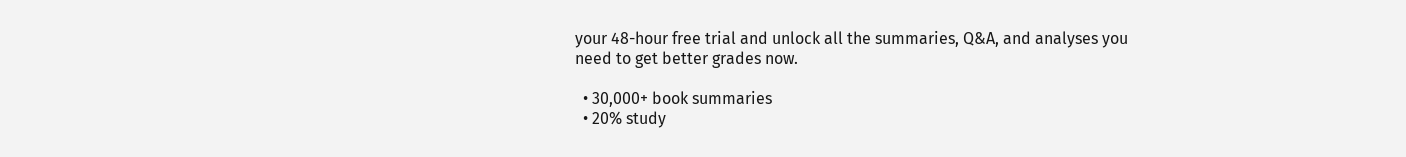your 48-hour free trial and unlock all the summaries, Q&A, and analyses you need to get better grades now.

  • 30,000+ book summaries
  • 20% study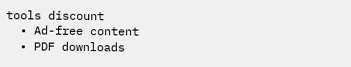tools discount
  • Ad-free content
  • PDF downloads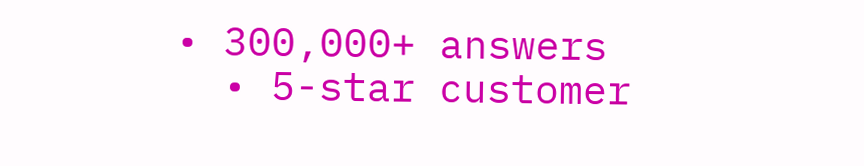• 300,000+ answers
  • 5-star customer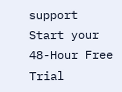support
Start your 48-Hour Free Trial